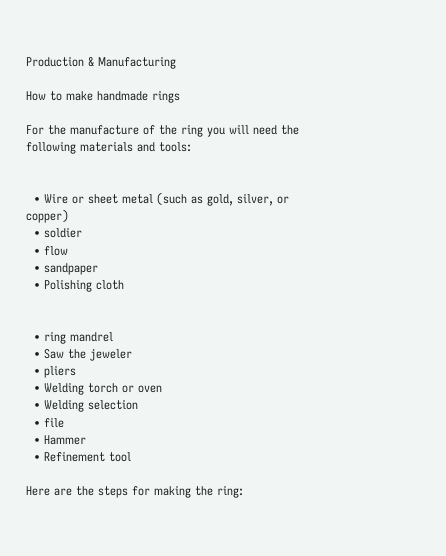Production & Manufacturing

How to make handmade rings

For the manufacture of the ring you will need the following materials and tools:


  • Wire or sheet metal (such as gold, silver, or copper)
  • soldier
  • flow
  • sandpaper
  • Polishing cloth


  • ring mandrel
  • Saw the jeweler
  • pliers
  • Welding torch or oven
  • Welding selection
  • file
  • Hammer
  • Refinement tool

Here are the steps for making the ring: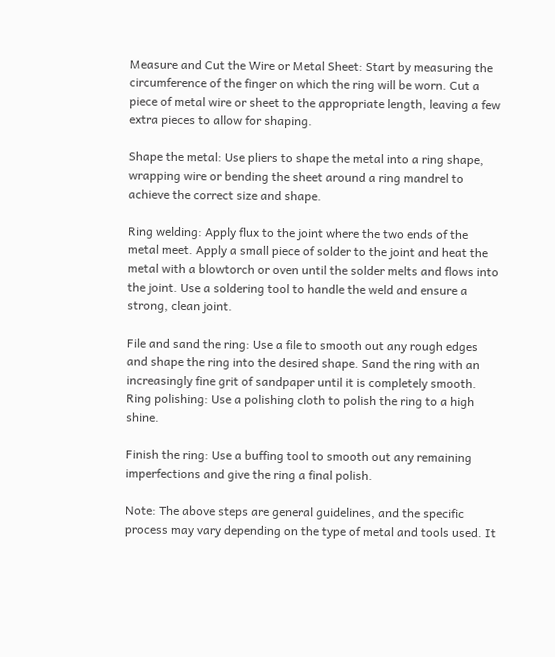Measure and Cut the Wire or Metal Sheet: Start by measuring the circumference of the finger on which the ring will be worn. Cut a piece of metal wire or sheet to the appropriate length, leaving a few extra pieces to allow for shaping.

Shape the metal: Use pliers to shape the metal into a ring shape, wrapping wire or bending the sheet around a ring mandrel to achieve the correct size and shape.

Ring welding: Apply flux to the joint where the two ends of the metal meet. Apply a small piece of solder to the joint and heat the metal with a blowtorch or oven until the solder melts and flows into the joint. Use a soldering tool to handle the weld and ensure a strong, clean joint.

File and sand the ring: Use a file to smooth out any rough edges and shape the ring into the desired shape. Sand the ring with an increasingly fine grit of sandpaper until it is completely smooth.
Ring polishing: Use a polishing cloth to polish the ring to a high shine.

Finish the ring: Use a buffing tool to smooth out any remaining imperfections and give the ring a final polish.

Note: The above steps are general guidelines, and the specific process may vary depending on the type of metal and tools used. It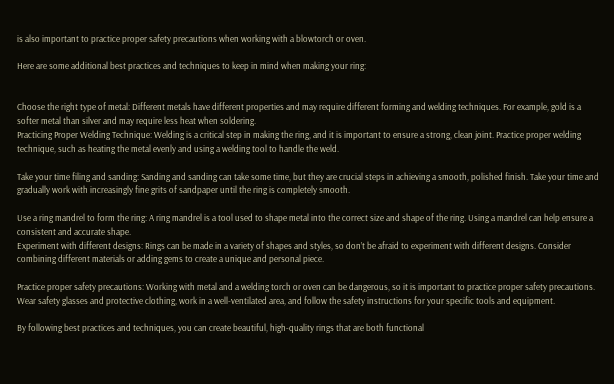is also important to practice proper safety precautions when working with a blowtorch or oven.

Here are some additional best practices and techniques to keep in mind when making your ring:


Choose the right type of metal: Different metals have different properties and may require different forming and welding techniques. For example, gold is a softer metal than silver and may require less heat when soldering.
Practicing Proper Welding Technique: Welding is a critical step in making the ring, and it is important to ensure a strong, clean joint. Practice proper welding technique, such as heating the metal evenly and using a welding tool to handle the weld.

Take your time filing and sanding: Sanding and sanding can take some time, but they are crucial steps in achieving a smooth, polished finish. Take your time and gradually work with increasingly fine grits of sandpaper until the ring is completely smooth.

Use a ring mandrel to form the ring: A ring mandrel is a tool used to shape metal into the correct size and shape of the ring. Using a mandrel can help ensure a consistent and accurate shape.
Experiment with different designs: Rings can be made in a variety of shapes and styles, so don’t be afraid to experiment with different designs. Consider combining different materials or adding gems to create a unique and personal piece.

Practice proper safety precautions: Working with metal and a welding torch or oven can be dangerous, so it is important to practice proper safety precautions. Wear safety glasses and protective clothing, work in a well-ventilated area, and follow the safety instructions for your specific tools and equipment.

By following best practices and techniques, you can create beautiful, high-quality rings that are both functional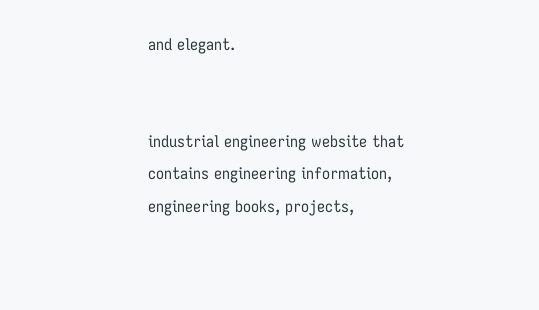and elegant.


industrial engineering website that contains engineering information, engineering books, projects,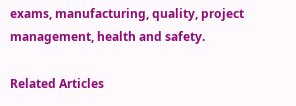exams, manufacturing, quality, project management, health and safety.

Related Articles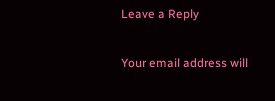Leave a Reply

Your email address will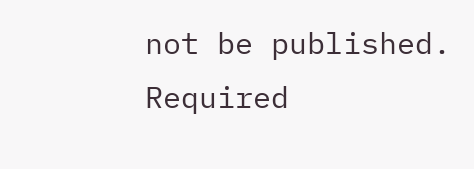not be published. Required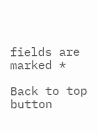fields are marked *

Back to top button